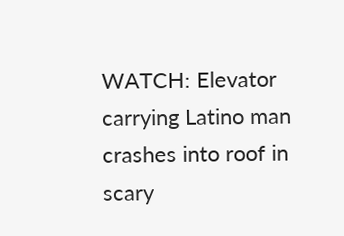WATCH: Elevator carrying Latino man crashes into roof in scary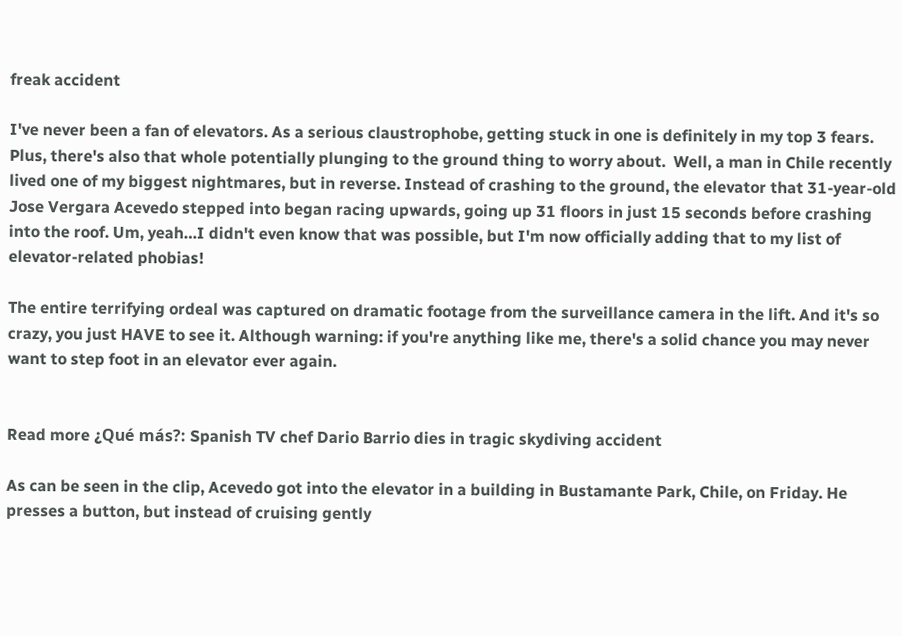freak accident

I've never been a fan of elevators. As a serious claustrophobe, getting stuck in one is definitely in my top 3 fears. Plus, there's also that whole potentially plunging to the ground thing to worry about.  Well, a man in Chile recently lived one of my biggest nightmares, but in reverse. Instead of crashing to the ground, the elevator that 31-year-old Jose Vergara Acevedo stepped into began racing upwards, going up 31 floors in just 15 seconds before crashing into the roof. Um, yeah…I didn't even know that was possible, but I'm now officially adding that to my list of elevator-related phobias!

The entire terrifying ordeal was captured on dramatic footage from the surveillance camera in the lift. And it's so crazy, you just HAVE to see it. Although warning: if you're anything like me, there's a solid chance you may never want to step foot in an elevator ever again.


Read more ¿Qué más?: Spanish TV chef Dario Barrio dies in tragic skydiving accident

As can be seen in the clip, Acevedo got into the elevator in a building in Bustamante Park, Chile, on Friday. He presses a button, but instead of cruising gently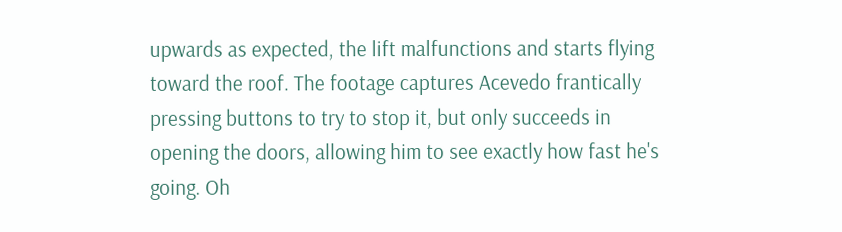upwards as expected, the lift malfunctions and starts flying toward the roof. The footage captures Acevedo frantically pressing buttons to try to stop it, but only succeeds in opening the doors, allowing him to see exactly how fast he's going. Oh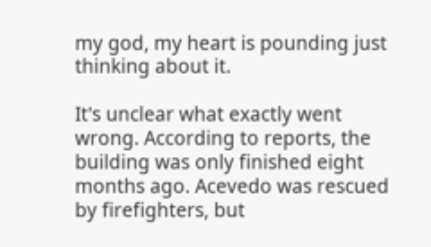my god, my heart is pounding just thinking about it.

It's unclear what exactly went wrong. According to reports, the building was only finished eight months ago. Acevedo was rescued by firefighters, but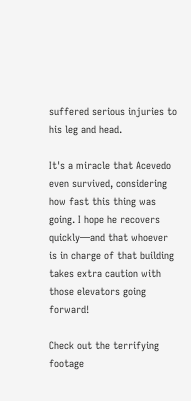suffered serious injuries to his leg and head.

It's a miracle that Acevedo even survived, considering how fast this thing was going. I hope he recovers quickly—and that whoever is in charge of that building takes extra caution with those elevators going forward!

Check out the terrifying footage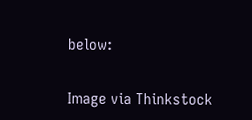below:

Image via Thinkstock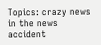Topics: crazy news  in the news  accident